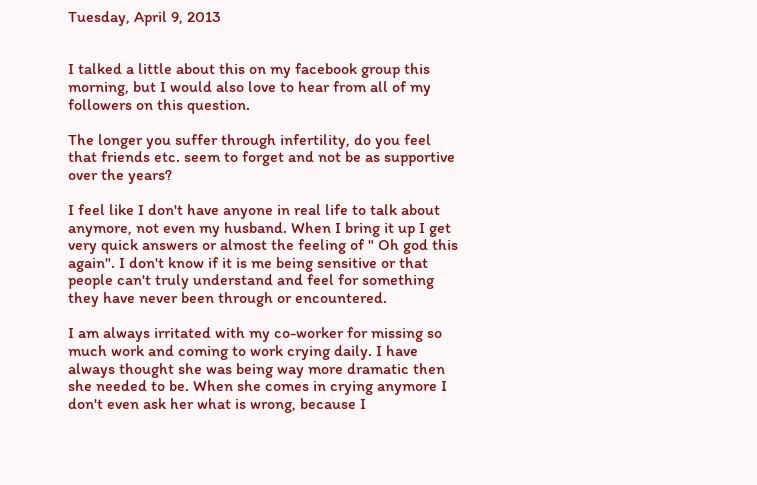Tuesday, April 9, 2013


I talked a little about this on my facebook group this morning, but I would also love to hear from all of my followers on this question.

The longer you suffer through infertility, do you feel that friends etc. seem to forget and not be as supportive over the years?

I feel like I don't have anyone in real life to talk about anymore, not even my husband. When I bring it up I get very quick answers or almost the feeling of " Oh god this again". I don't know if it is me being sensitive or that people can't truly understand and feel for something they have never been through or encountered.

I am always irritated with my co-worker for missing so much work and coming to work crying daily. I have always thought she was being way more dramatic then she needed to be. When she comes in crying anymore I don't even ask her what is wrong, because I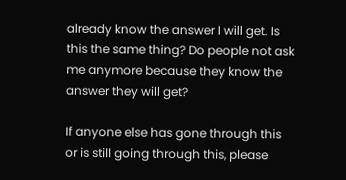already know the answer I will get. Is this the same thing? Do people not ask me anymore because they know the answer they will get?

If anyone else has gone through this or is still going through this, please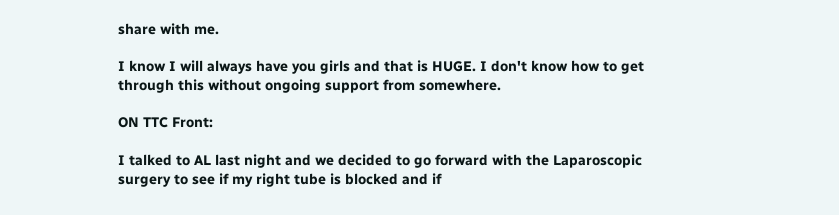share with me.

I know I will always have you girls and that is HUGE. I don't know how to get through this without ongoing support from somewhere.

ON TTC Front:

I talked to AL last night and we decided to go forward with the Laparoscopic surgery to see if my right tube is blocked and if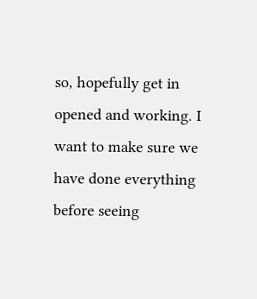so, hopefully get in opened and working. I want to make sure we have done everything before seeing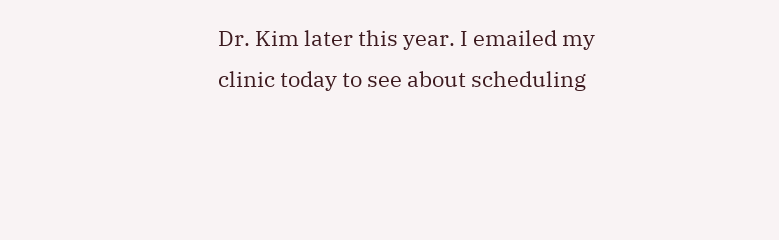Dr. Kim later this year. I emailed my clinic today to see about scheduling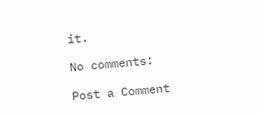it.

No comments:

Post a Comment